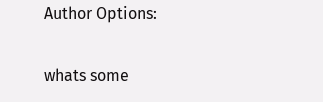Author Options:

whats some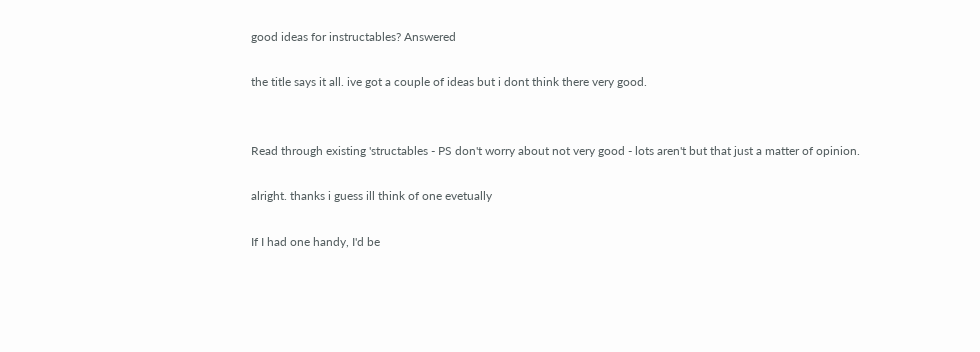good ideas for instructables? Answered

the title says it all. ive got a couple of ideas but i dont think there very good.


Read through existing 'structables - PS don't worry about not very good - lots aren't but that just a matter of opinion.

alright. thanks i guess ill think of one evetually

If I had one handy, I'd be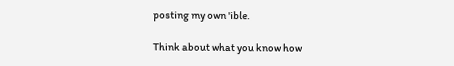posting my own 'ible.

Think about what you know how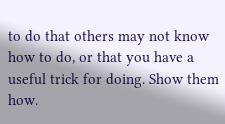to do that others may not know how to do, or that you have a useful trick for doing. Show them how.